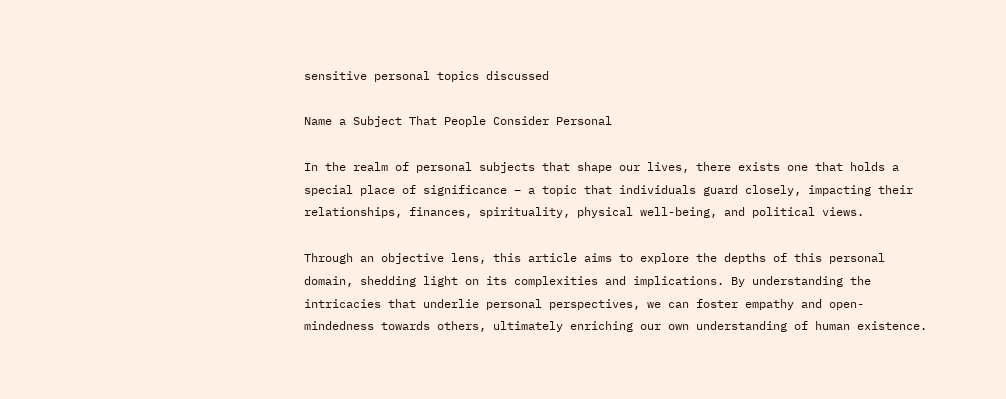sensitive personal topics discussed

Name a Subject That People Consider Personal

In the realm of personal subjects that shape our lives, there exists one that holds a special place of significance – a topic that individuals guard closely, impacting their relationships, finances, spirituality, physical well-being, and political views.

Through an objective lens, this article aims to explore the depths of this personal domain, shedding light on its complexities and implications. By understanding the intricacies that underlie personal perspectives, we can foster empathy and open-mindedness towards others, ultimately enriching our own understanding of human existence.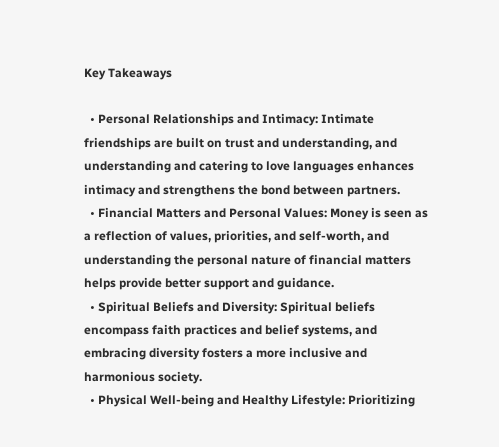Key Takeaways

  • Personal Relationships and Intimacy: Intimate friendships are built on trust and understanding, and understanding and catering to love languages enhances intimacy and strengthens the bond between partners.
  • Financial Matters and Personal Values: Money is seen as a reflection of values, priorities, and self-worth, and understanding the personal nature of financial matters helps provide better support and guidance.
  • Spiritual Beliefs and Diversity: Spiritual beliefs encompass faith practices and belief systems, and embracing diversity fosters a more inclusive and harmonious society.
  • Physical Well-being and Healthy Lifestyle: Prioritizing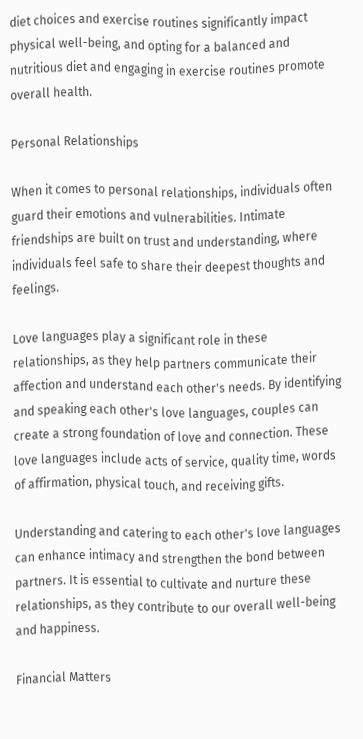diet choices and exercise routines significantly impact physical well-being, and opting for a balanced and nutritious diet and engaging in exercise routines promote overall health.

Personal Relationships

When it comes to personal relationships, individuals often guard their emotions and vulnerabilities. Intimate friendships are built on trust and understanding, where individuals feel safe to share their deepest thoughts and feelings.

Love languages play a significant role in these relationships, as they help partners communicate their affection and understand each other's needs. By identifying and speaking each other's love languages, couples can create a strong foundation of love and connection. These love languages include acts of service, quality time, words of affirmation, physical touch, and receiving gifts.

Understanding and catering to each other's love languages can enhance intimacy and strengthen the bond between partners. It is essential to cultivate and nurture these relationships, as they contribute to our overall well-being and happiness.

Financial Matters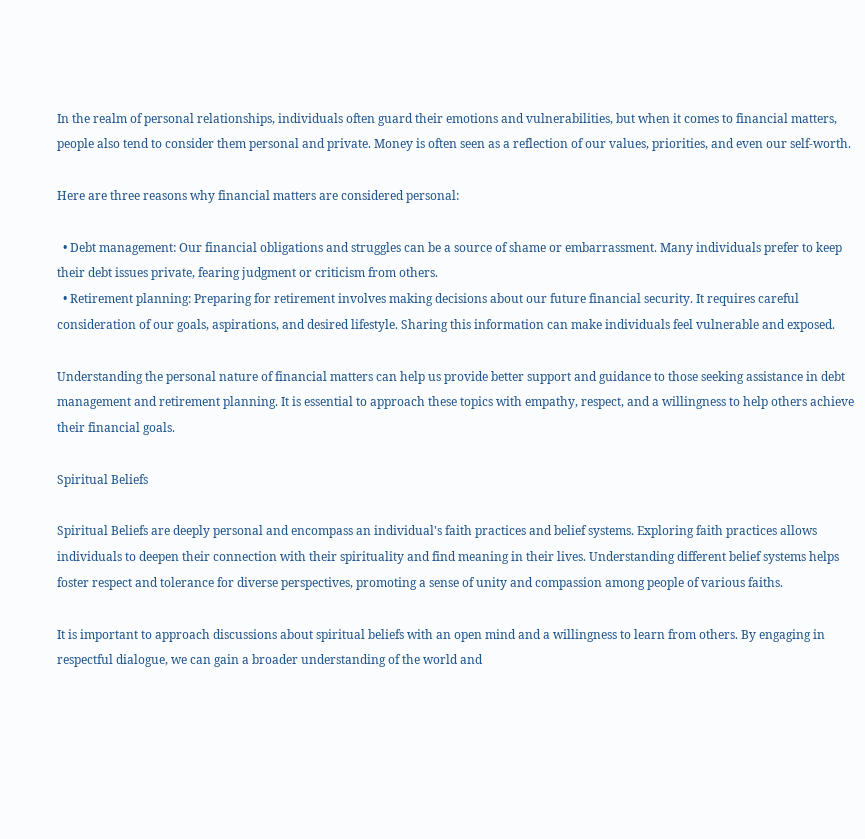In the realm of personal relationships, individuals often guard their emotions and vulnerabilities, but when it comes to financial matters, people also tend to consider them personal and private. Money is often seen as a reflection of our values, priorities, and even our self-worth.

Here are three reasons why financial matters are considered personal:

  • Debt management: Our financial obligations and struggles can be a source of shame or embarrassment. Many individuals prefer to keep their debt issues private, fearing judgment or criticism from others.
  • Retirement planning: Preparing for retirement involves making decisions about our future financial security. It requires careful consideration of our goals, aspirations, and desired lifestyle. Sharing this information can make individuals feel vulnerable and exposed.

Understanding the personal nature of financial matters can help us provide better support and guidance to those seeking assistance in debt management and retirement planning. It is essential to approach these topics with empathy, respect, and a willingness to help others achieve their financial goals.

Spiritual Beliefs

Spiritual Beliefs are deeply personal and encompass an individual's faith practices and belief systems. Exploring faith practices allows individuals to deepen their connection with their spirituality and find meaning in their lives. Understanding different belief systems helps foster respect and tolerance for diverse perspectives, promoting a sense of unity and compassion among people of various faiths.

It is important to approach discussions about spiritual beliefs with an open mind and a willingness to learn from others. By engaging in respectful dialogue, we can gain a broader understanding of the world and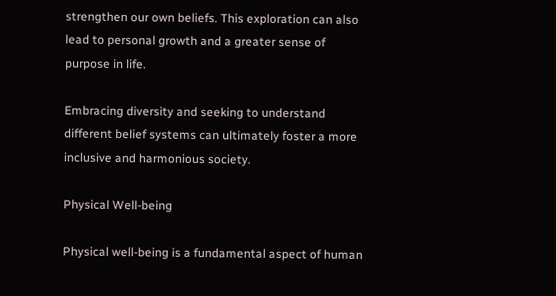strengthen our own beliefs. This exploration can also lead to personal growth and a greater sense of purpose in life.

Embracing diversity and seeking to understand different belief systems can ultimately foster a more inclusive and harmonious society.

Physical Well-being

Physical well-being is a fundamental aspect of human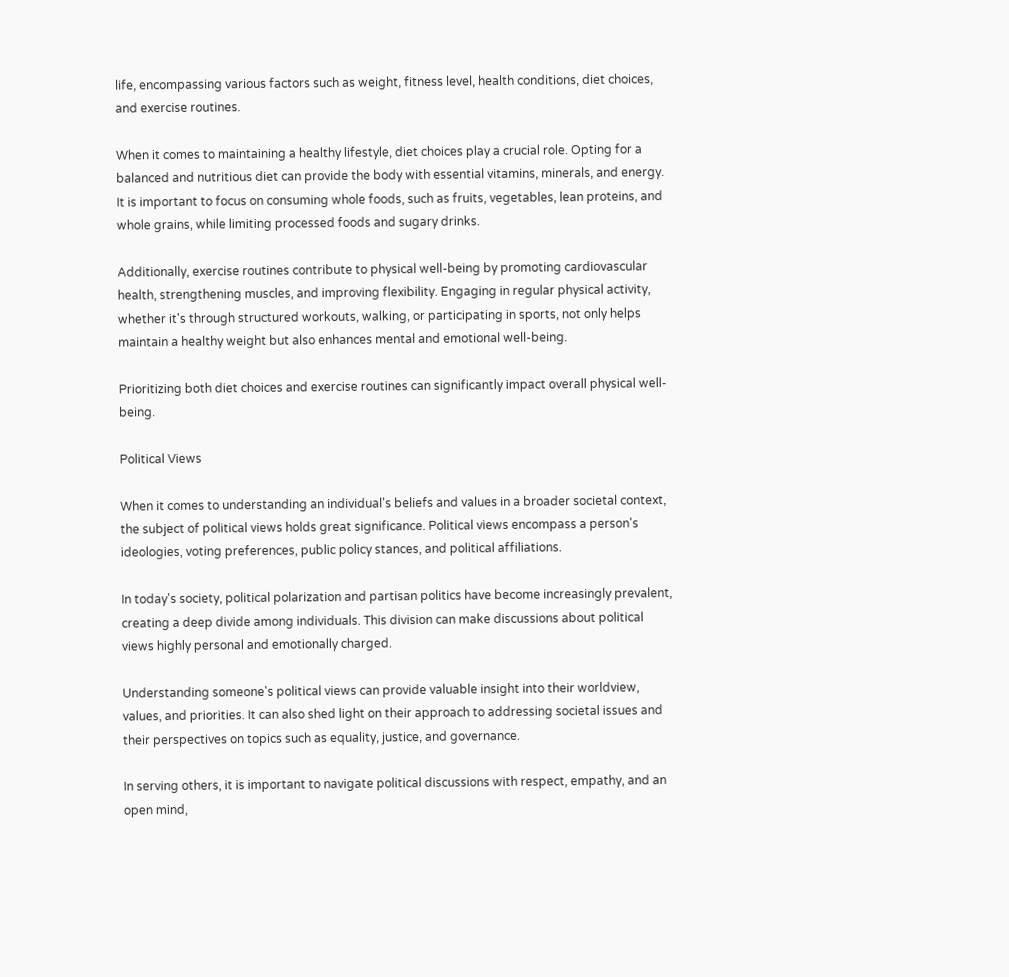life, encompassing various factors such as weight, fitness level, health conditions, diet choices, and exercise routines.

When it comes to maintaining a healthy lifestyle, diet choices play a crucial role. Opting for a balanced and nutritious diet can provide the body with essential vitamins, minerals, and energy. It is important to focus on consuming whole foods, such as fruits, vegetables, lean proteins, and whole grains, while limiting processed foods and sugary drinks.

Additionally, exercise routines contribute to physical well-being by promoting cardiovascular health, strengthening muscles, and improving flexibility. Engaging in regular physical activity, whether it's through structured workouts, walking, or participating in sports, not only helps maintain a healthy weight but also enhances mental and emotional well-being.

Prioritizing both diet choices and exercise routines can significantly impact overall physical well-being.

Political Views

When it comes to understanding an individual's beliefs and values in a broader societal context, the subject of political views holds great significance. Political views encompass a person's ideologies, voting preferences, public policy stances, and political affiliations.

In today's society, political polarization and partisan politics have become increasingly prevalent, creating a deep divide among individuals. This division can make discussions about political views highly personal and emotionally charged.

Understanding someone's political views can provide valuable insight into their worldview, values, and priorities. It can also shed light on their approach to addressing societal issues and their perspectives on topics such as equality, justice, and governance.

In serving others, it is important to navigate political discussions with respect, empathy, and an open mind,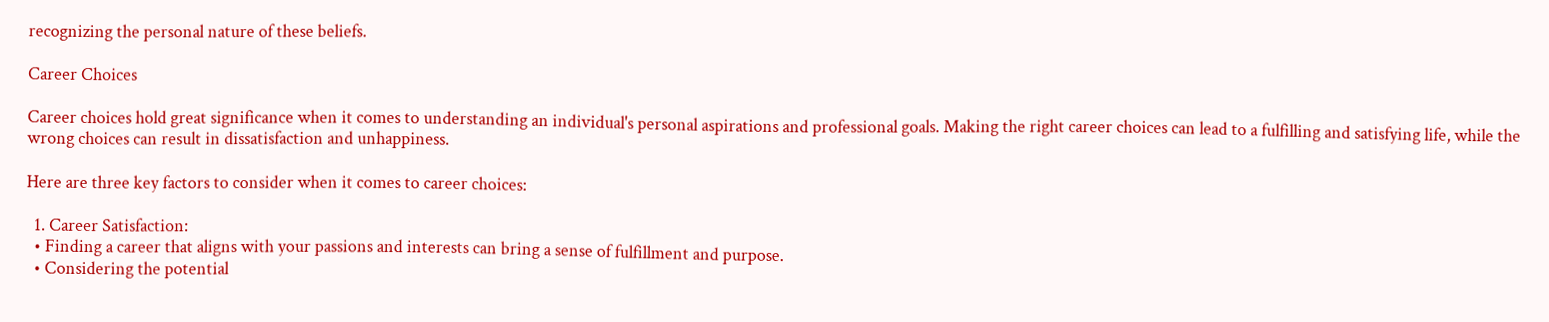recognizing the personal nature of these beliefs.

Career Choices

Career choices hold great significance when it comes to understanding an individual's personal aspirations and professional goals. Making the right career choices can lead to a fulfilling and satisfying life, while the wrong choices can result in dissatisfaction and unhappiness.

Here are three key factors to consider when it comes to career choices:

  1. Career Satisfaction:
  • Finding a career that aligns with your passions and interests can bring a sense of fulfillment and purpose.
  • Considering the potential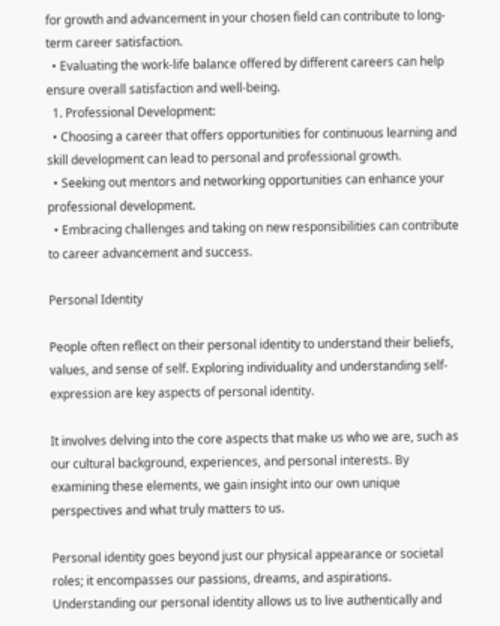for growth and advancement in your chosen field can contribute to long-term career satisfaction.
  • Evaluating the work-life balance offered by different careers can help ensure overall satisfaction and well-being.
  1. Professional Development:
  • Choosing a career that offers opportunities for continuous learning and skill development can lead to personal and professional growth.
  • Seeking out mentors and networking opportunities can enhance your professional development.
  • Embracing challenges and taking on new responsibilities can contribute to career advancement and success.

Personal Identity

People often reflect on their personal identity to understand their beliefs, values, and sense of self. Exploring individuality and understanding self-expression are key aspects of personal identity.

It involves delving into the core aspects that make us who we are, such as our cultural background, experiences, and personal interests. By examining these elements, we gain insight into our own unique perspectives and what truly matters to us.

Personal identity goes beyond just our physical appearance or societal roles; it encompasses our passions, dreams, and aspirations. Understanding our personal identity allows us to live authentically and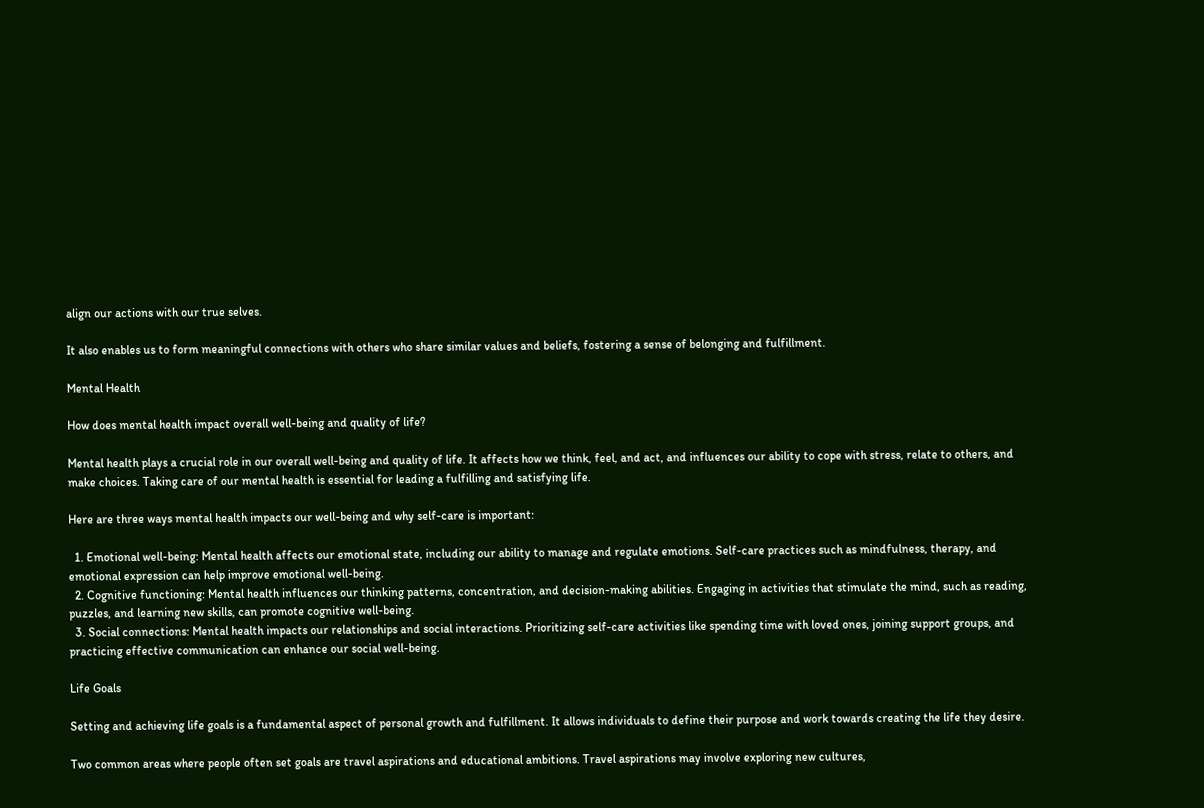align our actions with our true selves.

It also enables us to form meaningful connections with others who share similar values and beliefs, fostering a sense of belonging and fulfillment.

Mental Health

How does mental health impact overall well-being and quality of life?

Mental health plays a crucial role in our overall well-being and quality of life. It affects how we think, feel, and act, and influences our ability to cope with stress, relate to others, and make choices. Taking care of our mental health is essential for leading a fulfilling and satisfying life.

Here are three ways mental health impacts our well-being and why self-care is important:

  1. Emotional well-being: Mental health affects our emotional state, including our ability to manage and regulate emotions. Self-care practices such as mindfulness, therapy, and emotional expression can help improve emotional well-being.
  2. Cognitive functioning: Mental health influences our thinking patterns, concentration, and decision-making abilities. Engaging in activities that stimulate the mind, such as reading, puzzles, and learning new skills, can promote cognitive well-being.
  3. Social connections: Mental health impacts our relationships and social interactions. Prioritizing self-care activities like spending time with loved ones, joining support groups, and practicing effective communication can enhance our social well-being.

Life Goals

Setting and achieving life goals is a fundamental aspect of personal growth and fulfillment. It allows individuals to define their purpose and work towards creating the life they desire.

Two common areas where people often set goals are travel aspirations and educational ambitions. Travel aspirations may involve exploring new cultures,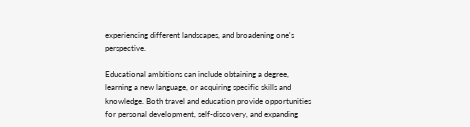experiencing different landscapes, and broadening one's perspective.

Educational ambitions can include obtaining a degree, learning a new language, or acquiring specific skills and knowledge. Both travel and education provide opportunities for personal development, self-discovery, and expanding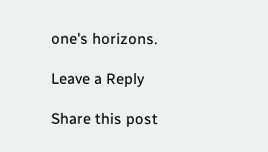one's horizons.

Leave a Reply

Share this post